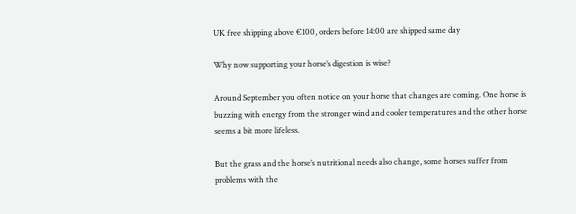UK free shipping above €100, orders before 14:00 are shipped same day

Why now supporting your horse’s digestion is wise?

Around September you often notice on your horse that changes are coming. One horse is buzzing with energy from the stronger wind and cooler temperatures and the other horse seems a bit more lifeless.

But the grass and the horse’s nutritional needs also change, some horses suffer from problems with the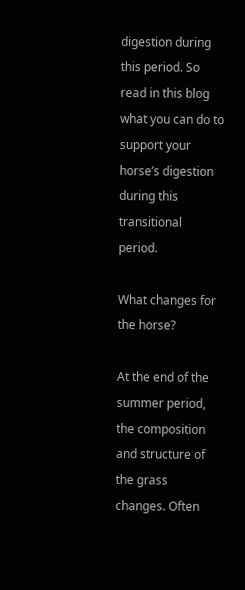digestion during this period. So read in this blog what you can do to support your horse’s digestion during this transitional period.

What changes for the horse?

At the end of the summer period, the composition and structure of the grass changes. Often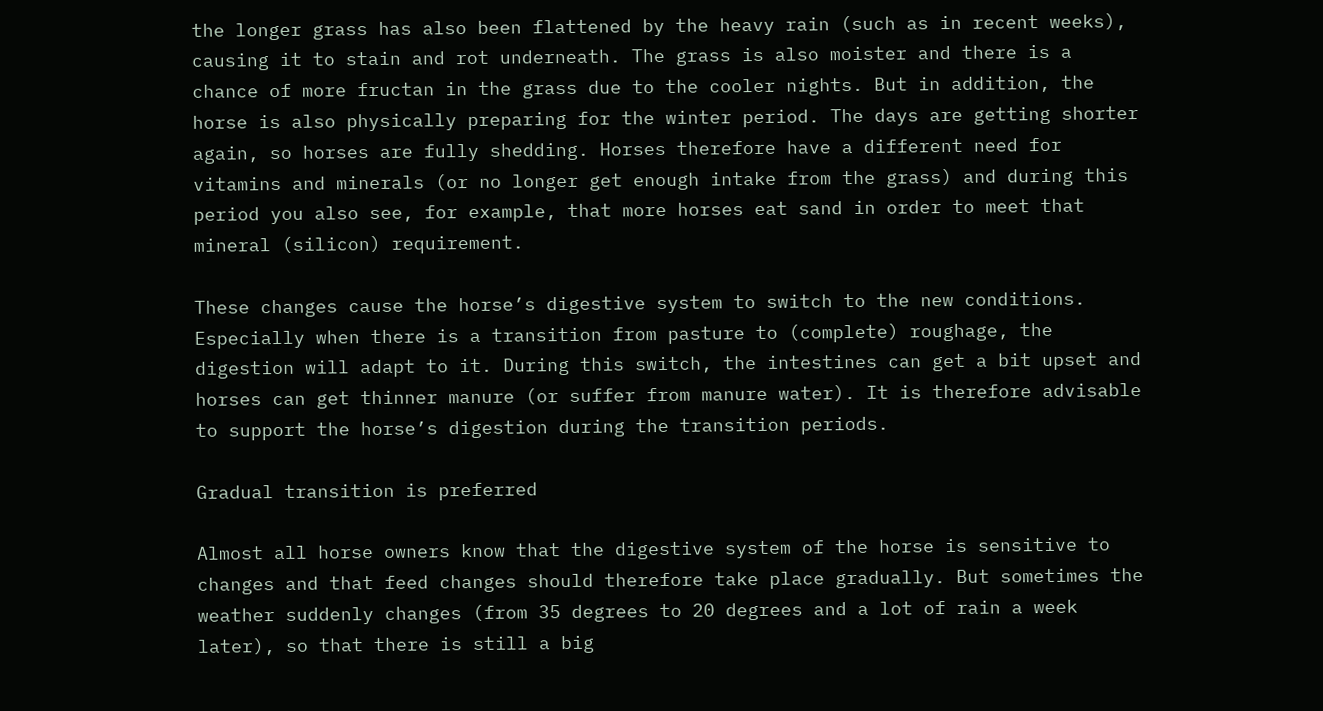the longer grass has also been flattened by the heavy rain (such as in recent weeks), causing it to stain and rot underneath. The grass is also moister and there is a chance of more fructan in the grass due to the cooler nights. But in addition, the horse is also physically preparing for the winter period. The days are getting shorter again, so horses are fully shedding. Horses therefore have a different need for vitamins and minerals (or no longer get enough intake from the grass) and during this period you also see, for example, that more horses eat sand in order to meet that mineral (silicon) requirement.

These changes cause the horse’s digestive system to switch to the new conditions. Especially when there is a transition from pasture to (complete) roughage, the digestion will adapt to it. During this switch, the intestines can get a bit upset and horses can get thinner manure (or suffer from manure water). It is therefore advisable to support the horse’s digestion during the transition periods.

Gradual transition is preferred

Almost all horse owners know that the digestive system of the horse is sensitive to changes and that feed changes should therefore take place gradually. But sometimes the weather suddenly changes (from 35 degrees to 20 degrees and a lot of rain a week later), so that there is still a big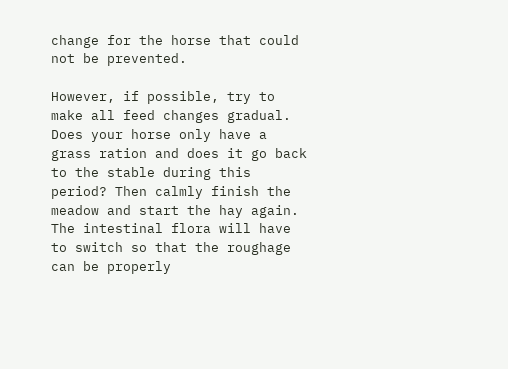change for the horse that could not be prevented.

However, if possible, try to make all feed changes gradual. Does your horse only have a grass ration and does it go back to the stable during this period? Then calmly finish the meadow and start the hay again. The intestinal flora will have to switch so that the roughage can be properly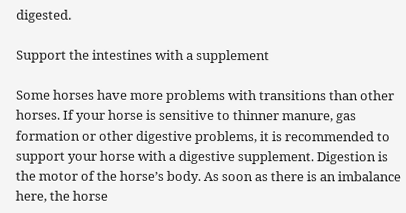digested.

Support the intestines with a supplement

Some horses have more problems with transitions than other horses. If your horse is sensitive to thinner manure, gas formation or other digestive problems, it is recommended to support your horse with a digestive supplement. Digestion is the motor of the horse’s body. As soon as there is an imbalance here, the horse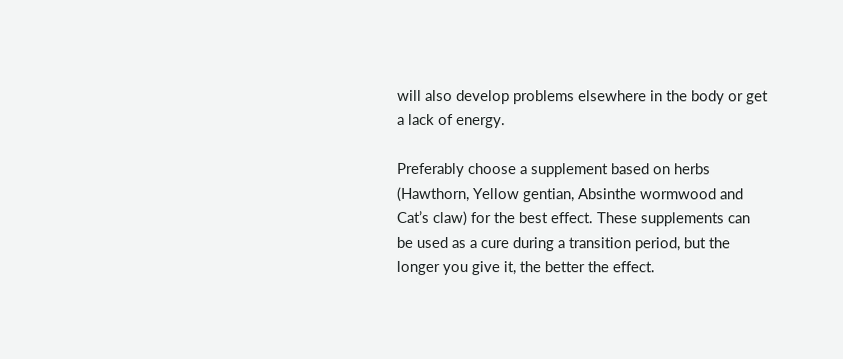will also develop problems elsewhere in the body or get a lack of energy.

Preferably choose a supplement based on herbs (Hawthorn, Yellow gentian, Absinthe wormwood and Cat’s claw) for the best effect. These supplements can be used as a cure during a transition period, but the longer you give it, the better the effect.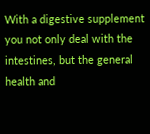With a digestive supplement you not only deal with the intestines, but the general health and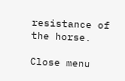resistance of the horse.

Close menu